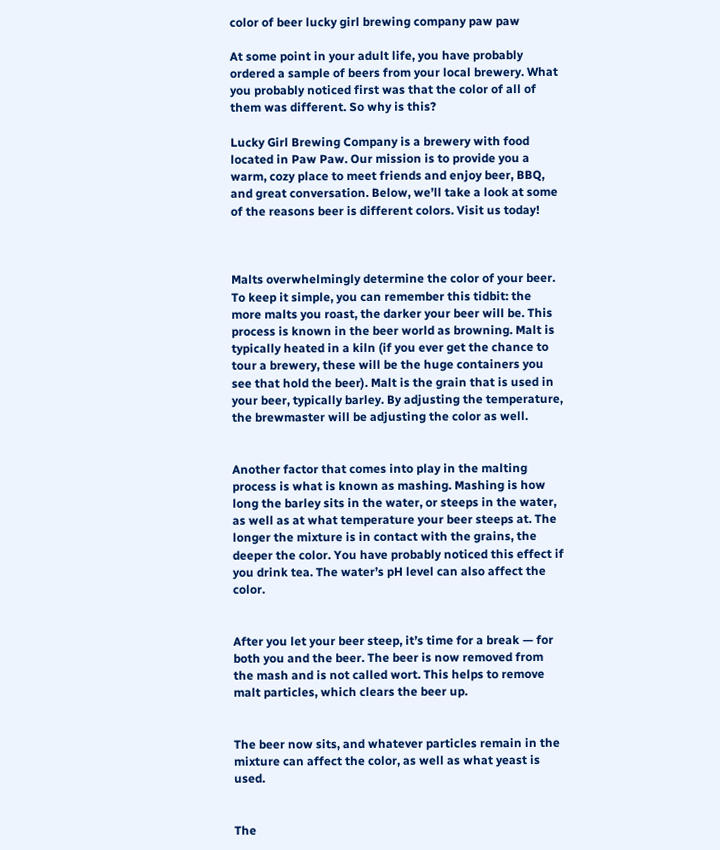color of beer lucky girl brewing company paw paw

At some point in your adult life, you have probably ordered a sample of beers from your local brewery. What you probably noticed first was that the color of all of them was different. So why is this?

Lucky Girl Brewing Company is a brewery with food located in Paw Paw. Our mission is to provide you a warm, cozy place to meet friends and enjoy beer, BBQ, and great conversation. Below, we’ll take a look at some of the reasons beer is different colors. Visit us today!



Malts overwhelmingly determine the color of your beer. To keep it simple, you can remember this tidbit: the more malts you roast, the darker your beer will be. This process is known in the beer world as browning. Malt is typically heated in a kiln (if you ever get the chance to tour a brewery, these will be the huge containers you see that hold the beer). Malt is the grain that is used in your beer, typically barley. By adjusting the temperature, the brewmaster will be adjusting the color as well.


Another factor that comes into play in the malting process is what is known as mashing. Mashing is how long the barley sits in the water, or steeps in the water, as well as at what temperature your beer steeps at. The longer the mixture is in contact with the grains, the deeper the color. You have probably noticed this effect if you drink tea. The water’s pH level can also affect the color.


After you let your beer steep, it’s time for a break — for both you and the beer. The beer is now removed from the mash and is not called wort. This helps to remove malt particles, which clears the beer up.


The beer now sits, and whatever particles remain in the mixture can affect the color, as well as what yeast is used.


The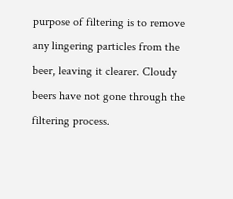purpose of filtering is to remove any lingering particles from the beer, leaving it clearer. Cloudy beers have not gone through the filtering process.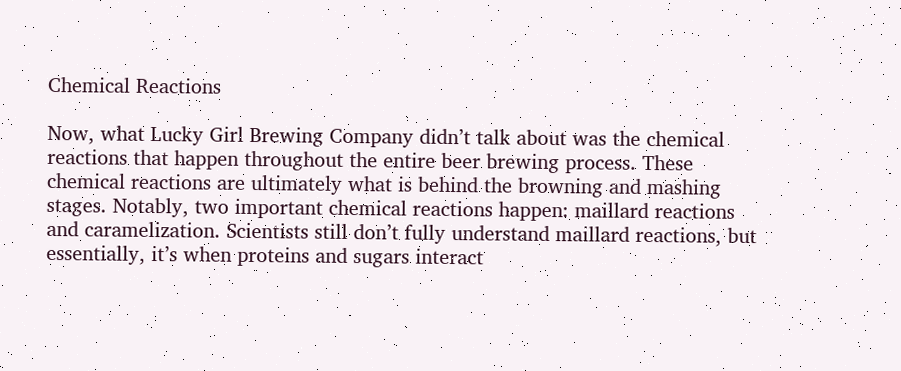Chemical Reactions

Now, what Lucky Girl Brewing Company didn’t talk about was the chemical reactions that happen throughout the entire beer brewing process. These chemical reactions are ultimately what is behind the browning and mashing stages. Notably, two important chemical reactions happen: maillard reactions and caramelization. Scientists still don’t fully understand maillard reactions, but essentially, it’s when proteins and sugars interact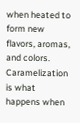when heated to form new flavors, aromas, and colors. Caramelization is what happens when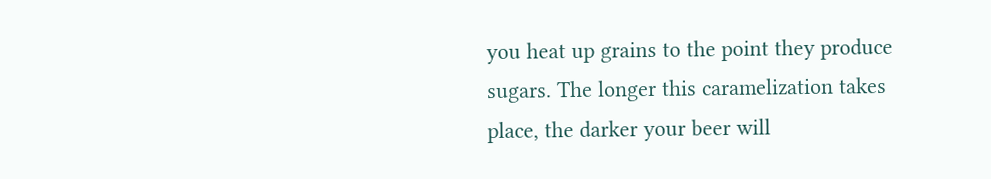you heat up grains to the point they produce sugars. The longer this caramelization takes place, the darker your beer will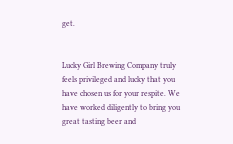get.


Lucky Girl Brewing Company truly feels privileged and lucky that you have chosen us for your respite. We have worked diligently to bring you great tasting beer and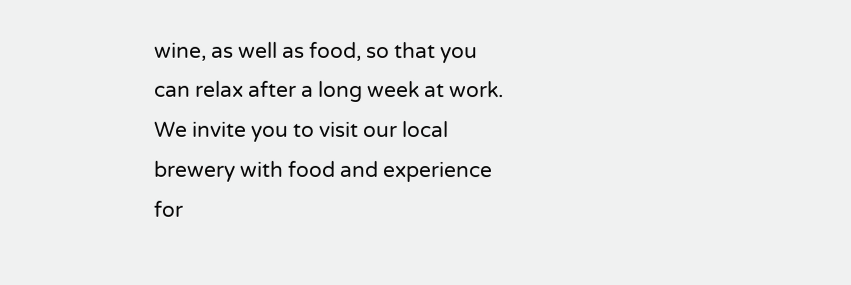wine, as well as food, so that you can relax after a long week at work. We invite you to visit our local brewery with food and experience for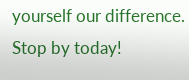yourself our difference. Stop by today!